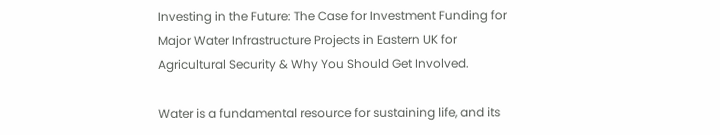Investing in the Future: The Case for Investment Funding for Major Water Infrastructure Projects in Eastern UK for Agricultural Security & Why You Should Get Involved.

Water is a fundamental resource for sustaining life, and its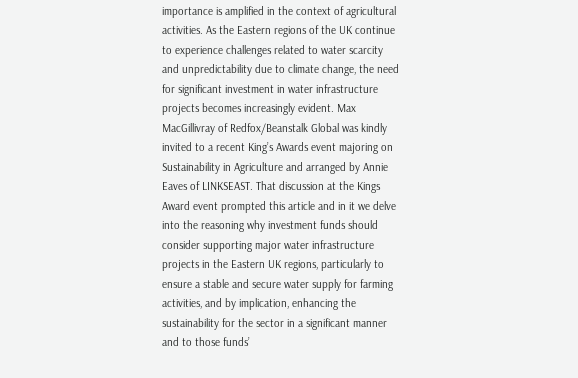importance is amplified in the context of agricultural activities. As the Eastern regions of the UK continue to experience challenges related to water scarcity and unpredictability due to climate change, the need for significant investment in water infrastructure projects becomes increasingly evident. Max MacGillivray of Redfox/Beanstalk Global was kindly invited to a recent King’s Awards event majoring on Sustainability in Agriculture and arranged by Annie Eaves of LINKSEAST. That discussion at the Kings Award event prompted this article and in it we delve into the reasoning why investment funds should consider supporting major water infrastructure projects in the Eastern UK regions, particularly to ensure a stable and secure water supply for farming activities, and by implication, enhancing the sustainability for the sector in a significant manner and to those funds’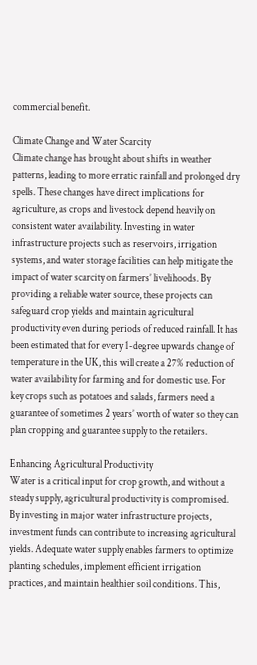commercial benefit.

Climate Change and Water Scarcity
Climate change has brought about shifts in weather patterns, leading to more erratic rainfall and prolonged dry spells. These changes have direct implications for agriculture, as crops and livestock depend heavily on consistent water availability. Investing in water infrastructure projects such as reservoirs, irrigation systems, and water storage facilities can help mitigate the impact of water scarcity on farmers’ livelihoods. By providing a reliable water source, these projects can safeguard crop yields and maintain agricultural productivity even during periods of reduced rainfall. It has been estimated that for every 1-degree upwards change of temperature in the UK, this will create a 27% reduction of water availability for farming and for domestic use. For key crops such as potatoes and salads, farmers need a guarantee of sometimes 2 years’ worth of water so they can plan cropping and guarantee supply to the retailers.

Enhancing Agricultural Productivity
Water is a critical input for crop growth, and without a steady supply, agricultural productivity is compromised. By investing in major water infrastructure projects, investment funds can contribute to increasing agricultural yields. Adequate water supply enables farmers to optimize planting schedules, implement efficient irrigation practices, and maintain healthier soil conditions. This,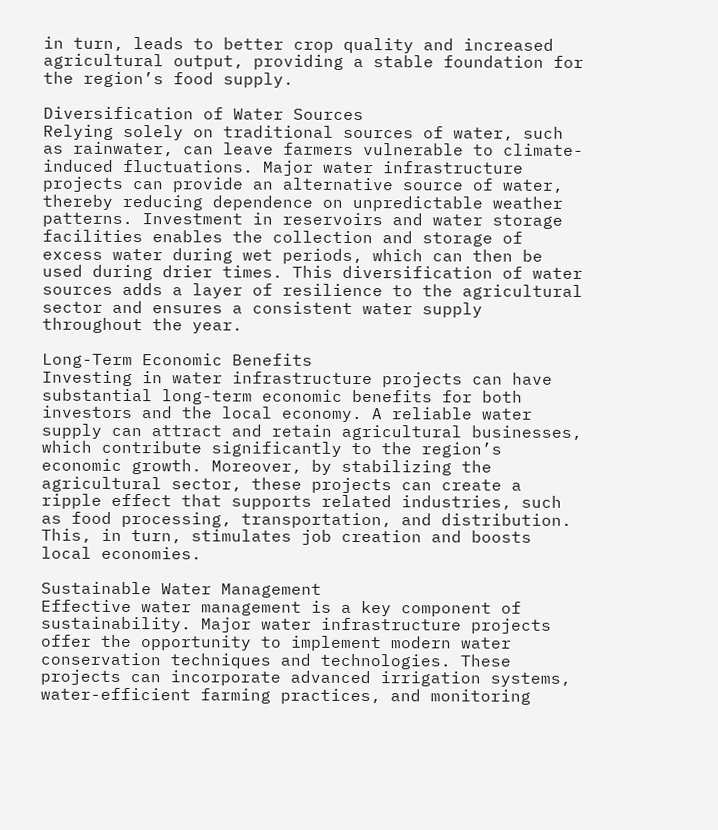in turn, leads to better crop quality and increased agricultural output, providing a stable foundation for the region’s food supply.

Diversification of Water Sources
Relying solely on traditional sources of water, such as rainwater, can leave farmers vulnerable to climate-induced fluctuations. Major water infrastructure projects can provide an alternative source of water, thereby reducing dependence on unpredictable weather patterns. Investment in reservoirs and water storage facilities enables the collection and storage of excess water during wet periods, which can then be used during drier times. This diversification of water sources adds a layer of resilience to the agricultural sector and ensures a consistent water supply throughout the year.

Long-Term Economic Benefits
Investing in water infrastructure projects can have substantial long-term economic benefits for both investors and the local economy. A reliable water supply can attract and retain agricultural businesses, which contribute significantly to the region’s economic growth. Moreover, by stabilizing the agricultural sector, these projects can create a ripple effect that supports related industries, such as food processing, transportation, and distribution. This, in turn, stimulates job creation and boosts local economies.

Sustainable Water Management
Effective water management is a key component of sustainability. Major water infrastructure projects offer the opportunity to implement modern water conservation techniques and technologies. These projects can incorporate advanced irrigation systems, water-efficient farming practices, and monitoring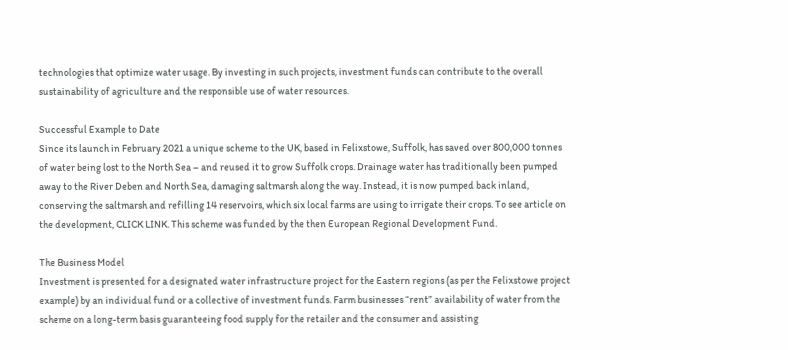technologies that optimize water usage. By investing in such projects, investment funds can contribute to the overall sustainability of agriculture and the responsible use of water resources.

Successful Example to Date
Since its launch in February 2021 a unique scheme to the UK, based in Felixstowe, Suffolk, has saved over 800,000 tonnes of water being lost to the North Sea – and reused it to grow Suffolk crops. Drainage water has traditionally been pumped away to the River Deben and North Sea, damaging saltmarsh along the way. Instead, it is now pumped back inland, conserving the saltmarsh and refilling 14 reservoirs, which six local farms are using to irrigate their crops. To see article on the development, CLICK LINK. This scheme was funded by the then European Regional Development Fund.

The Business Model
Investment is presented for a designated water infrastructure project for the Eastern regions (as per the Felixstowe project example) by an individual fund or a collective of investment funds. Farm businesses “rent” availability of water from the scheme on a long-term basis guaranteeing food supply for the retailer and the consumer and assisting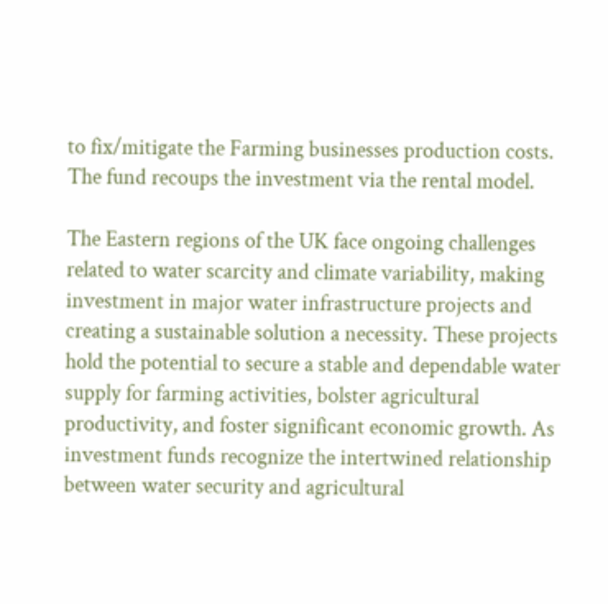to fix/mitigate the Farming businesses production costs. The fund recoups the investment via the rental model.

The Eastern regions of the UK face ongoing challenges related to water scarcity and climate variability, making investment in major water infrastructure projects and creating a sustainable solution a necessity. These projects hold the potential to secure a stable and dependable water supply for farming activities, bolster agricultural productivity, and foster significant economic growth. As investment funds recognize the intertwined relationship between water security and agricultural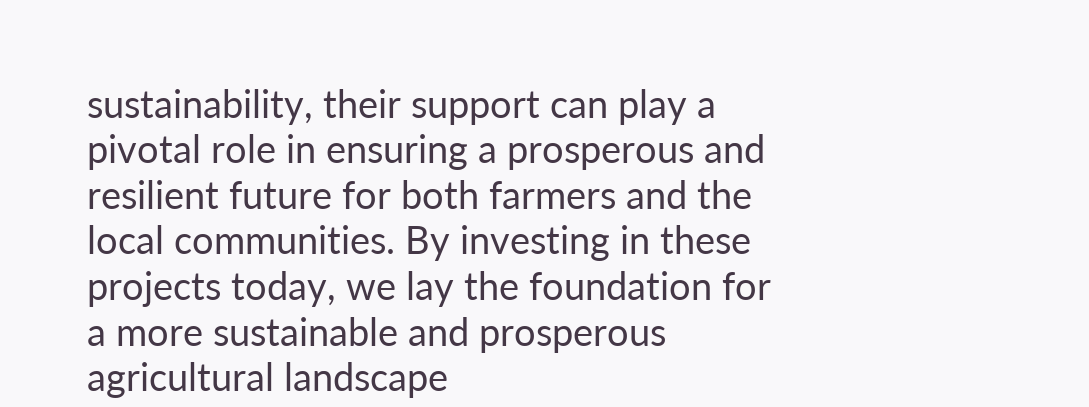sustainability, their support can play a pivotal role in ensuring a prosperous and resilient future for both farmers and the local communities. By investing in these projects today, we lay the foundation for a more sustainable and prosperous agricultural landscape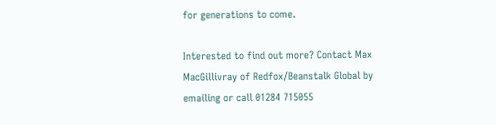for generations to come.

Interested to find out more? Contact Max MacGillivray of Redfox/Beanstalk Global by emailing or call 01284 715055